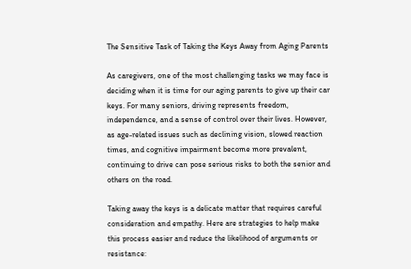The Sensitive Task of Taking the Keys Away from Aging Parents

As caregivers, one of the most challenging tasks we may face is deciding when it is time for our aging parents to give up their car keys. For many seniors, driving represents freedom, independence, and a sense of control over their lives. However, as age-related issues such as declining vision, slowed reaction times, and cognitive impairment become more prevalent, continuing to drive can pose serious risks to both the senior and others on the road.

Taking away the keys is a delicate matter that requires careful consideration and empathy. Here are strategies to help make this process easier and reduce the likelihood of arguments or resistance: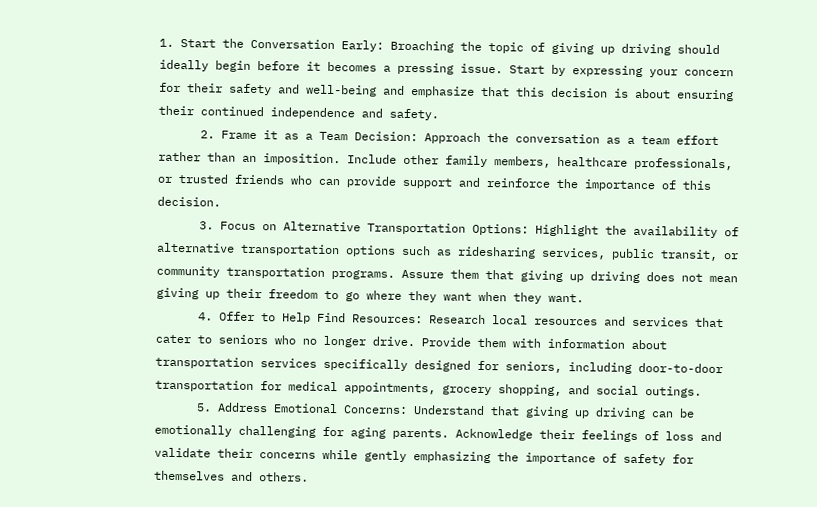1. Start the Conversation Early: Broaching the topic of giving up driving should ideally begin before it becomes a pressing issue. Start by expressing your concern for their safety and well-being and emphasize that this decision is about ensuring their continued independence and safety.
      2. Frame it as a Team Decision: Approach the conversation as a team effort rather than an imposition. Include other family members, healthcare professionals, or trusted friends who can provide support and reinforce the importance of this decision.
      3. Focus on Alternative Transportation Options: Highlight the availability of alternative transportation options such as ridesharing services, public transit, or community transportation programs. Assure them that giving up driving does not mean giving up their freedom to go where they want when they want.
      4. Offer to Help Find Resources: Research local resources and services that cater to seniors who no longer drive. Provide them with information about transportation services specifically designed for seniors, including door-to-door transportation for medical appointments, grocery shopping, and social outings.
      5. Address Emotional Concerns: Understand that giving up driving can be emotionally challenging for aging parents. Acknowledge their feelings of loss and validate their concerns while gently emphasizing the importance of safety for themselves and others.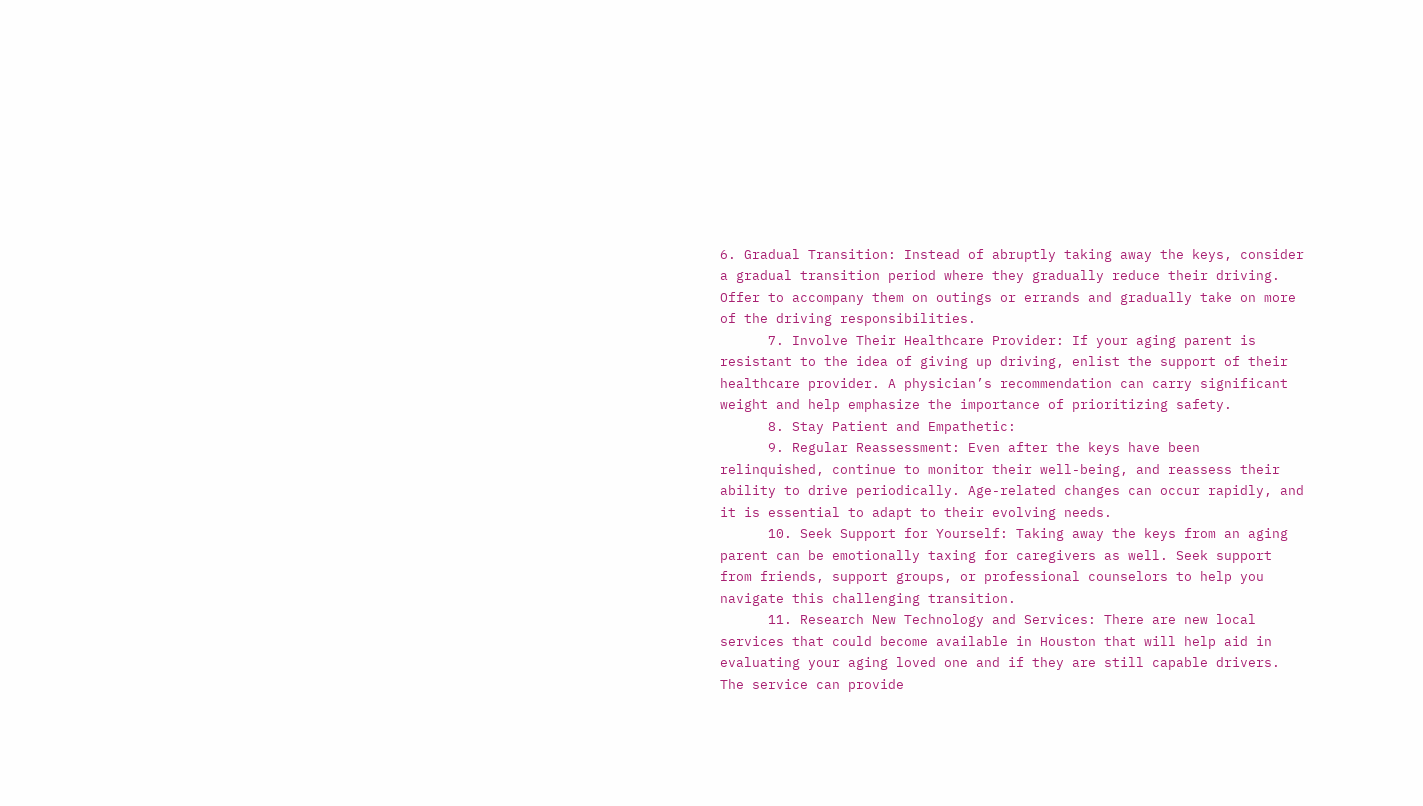6. Gradual Transition: Instead of abruptly taking away the keys, consider a gradual transition period where they gradually reduce their driving. Offer to accompany them on outings or errands and gradually take on more of the driving responsibilities.
      7. Involve Their Healthcare Provider: If your aging parent is resistant to the idea of giving up driving, enlist the support of their healthcare provider. A physician’s recommendation can carry significant weight and help emphasize the importance of prioritizing safety.
      8. Stay Patient and Empathetic:
      9. Regular Reassessment: Even after the keys have been relinquished, continue to monitor their well-being, and reassess their ability to drive periodically. Age-related changes can occur rapidly, and it is essential to adapt to their evolving needs.
      10. Seek Support for Yourself: Taking away the keys from an aging parent can be emotionally taxing for caregivers as well. Seek support from friends, support groups, or professional counselors to help you navigate this challenging transition.
      11. Research New Technology and Services: There are new local services that could become available in Houston that will help aid in evaluating your aging loved one and if they are still capable drivers. The service can provide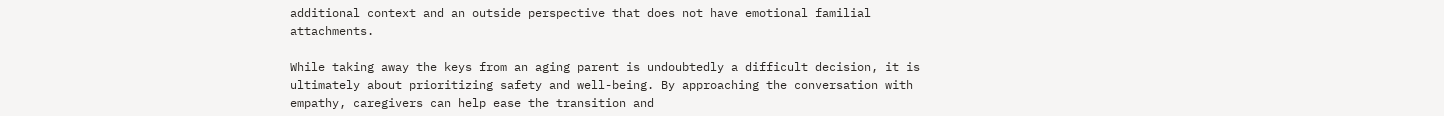additional context and an outside perspective that does not have emotional familial attachments.

While taking away the keys from an aging parent is undoubtedly a difficult decision, it is ultimately about prioritizing safety and well-being. By approaching the conversation with empathy, caregivers can help ease the transition and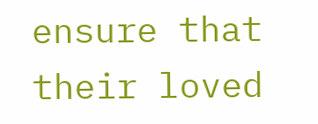ensure that their loved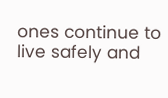ones continue to live safely and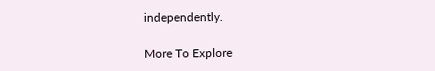independently.

More To Explore